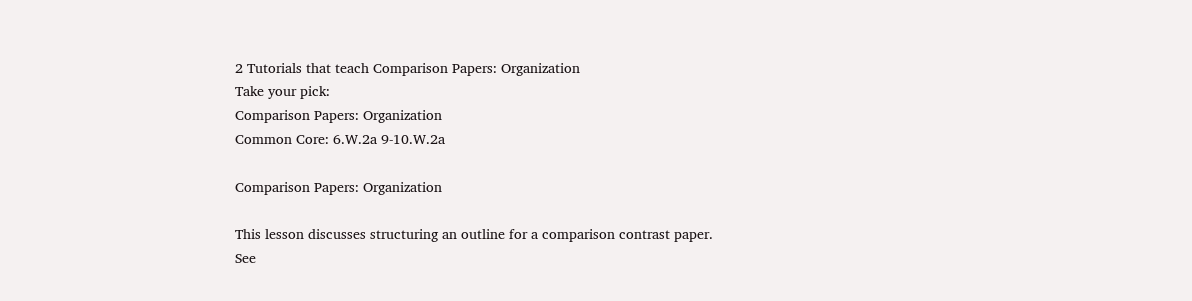2 Tutorials that teach Comparison Papers: Organization
Take your pick:
Comparison Papers: Organization
Common Core: 6.W.2a 9-10.W.2a

Comparison Papers: Organization

This lesson discusses structuring an outline for a comparison contrast paper.
See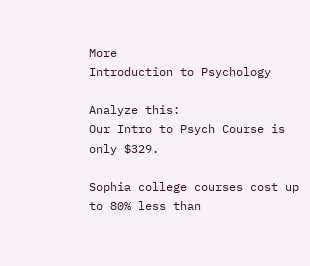More
Introduction to Psychology

Analyze this:
Our Intro to Psych Course is only $329.

Sophia college courses cost up to 80% less than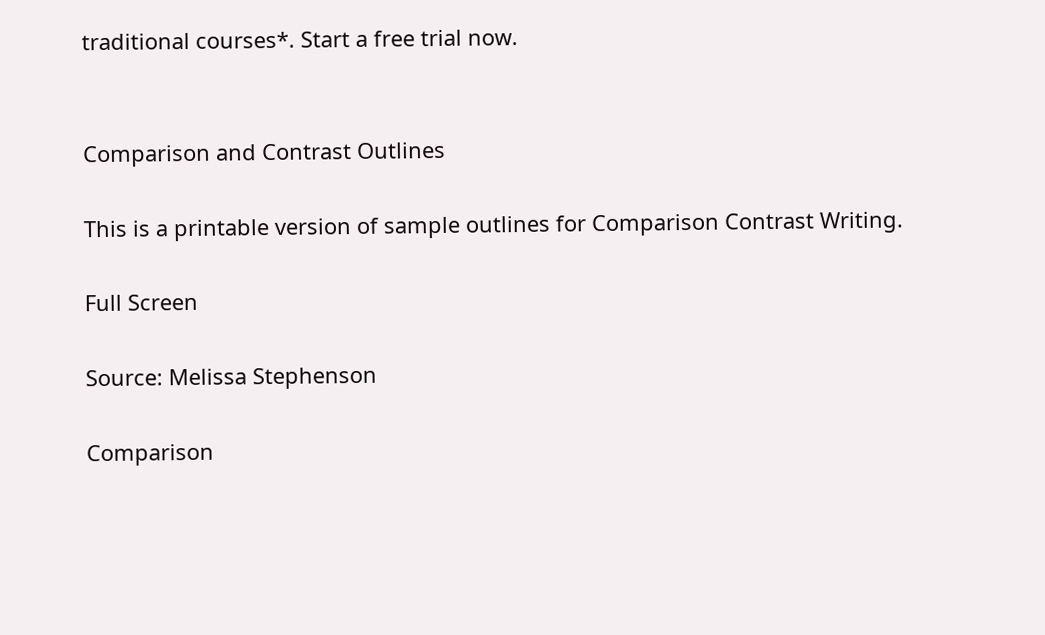traditional courses*. Start a free trial now.


Comparison and Contrast Outlines

This is a printable version of sample outlines for Comparison Contrast Writing.

Full Screen

Source: Melissa Stephenson

Comparison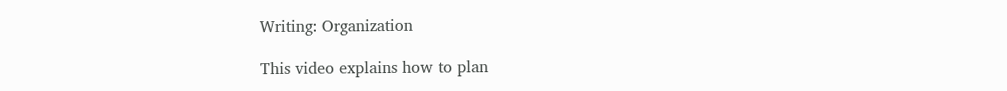Writing: Organization

This video explains how to plan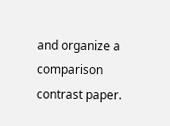and organize a comparison contrast paper.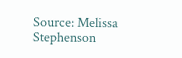Source: Melissa Stephenson